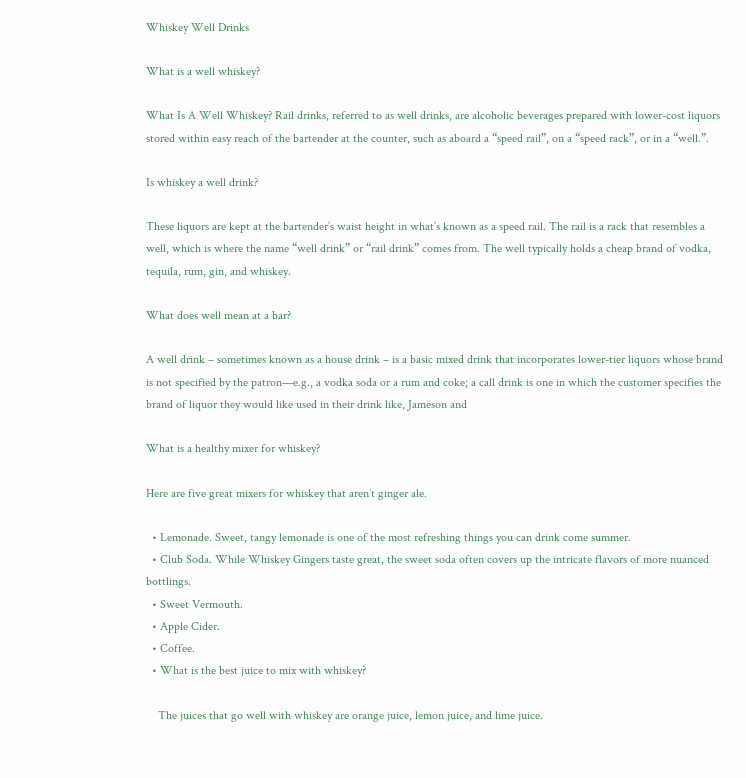Whiskey Well Drinks

What is a well whiskey?

What Is A Well Whiskey? Rail drinks, referred to as well drinks, are alcoholic beverages prepared with lower-cost liquors stored within easy reach of the bartender at the counter, such as aboard a “speed rail”, on a “speed rack”, or in a “well.”.

Is whiskey a well drink?

These liquors are kept at the bartender’s waist height in what’s known as a speed rail. The rail is a rack that resembles a well, which is where the name “well drink” or “rail drink” comes from. The well typically holds a cheap brand of vodka, tequila, rum, gin, and whiskey.

What does well mean at a bar?

A well drink – sometimes known as a house drink – is a basic mixed drink that incorporates lower-tier liquors whose brand is not specified by the patron—e.g., a vodka soda or a rum and coke; a call drink is one in which the customer specifies the brand of liquor they would like used in their drink like, Jameson and

What is a healthy mixer for whiskey?

Here are five great mixers for whiskey that aren’t ginger ale.

  • Lemonade. Sweet, tangy lemonade is one of the most refreshing things you can drink come summer.
  • Club Soda. While Whiskey Gingers taste great, the sweet soda often covers up the intricate flavors of more nuanced bottlings.
  • Sweet Vermouth.
  • Apple Cider.
  • Coffee.
  • What is the best juice to mix with whiskey?

    The juices that go well with whiskey are orange juice, lemon juice, and lime juice.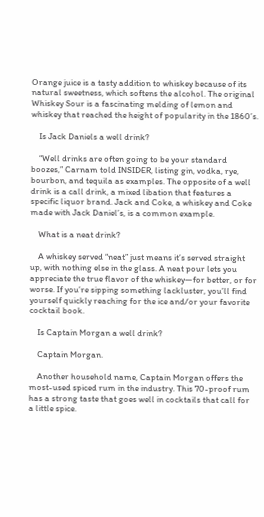Orange juice is a tasty addition to whiskey because of its natural sweetness, which softens the alcohol. The original Whiskey Sour is a fascinating melding of lemon and whiskey that reached the height of popularity in the 1860’s.

    Is Jack Daniels a well drink?

    “Well drinks are often going to be your standard boozes,” Carnam told INSIDER, listing gin, vodka, rye, bourbon, and tequila as examples. The opposite of a well drink is a call drink, a mixed libation that features a specific liquor brand. Jack and Coke, a whiskey and Coke made with Jack Daniel’s, is a common example.

    What is a neat drink?

    A whiskey served “neat” just means it’s served straight up, with nothing else in the glass. A neat pour lets you appreciate the true flavor of the whiskey—for better, or for worse. If you’re sipping something lackluster, you’ll find yourself quickly reaching for the ice and/or your favorite cocktail book.

    Is Captain Morgan a well drink?

    Captain Morgan.

    Another household name, Captain Morgan offers the most-used spiced rum in the industry. This 70-proof rum has a strong taste that goes well in cocktails that call for a little spice.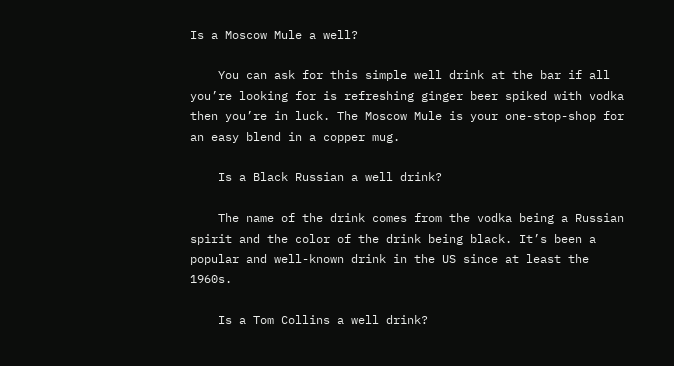Is a Moscow Mule a well?

    You can ask for this simple well drink at the bar if all you’re looking for is refreshing ginger beer spiked with vodka then you’re in luck. The Moscow Mule is your one-stop-shop for an easy blend in a copper mug.

    Is a Black Russian a well drink?

    The name of the drink comes from the vodka being a Russian spirit and the color of the drink being black. It’s been a popular and well-known drink in the US since at least the 1960s.

    Is a Tom Collins a well drink?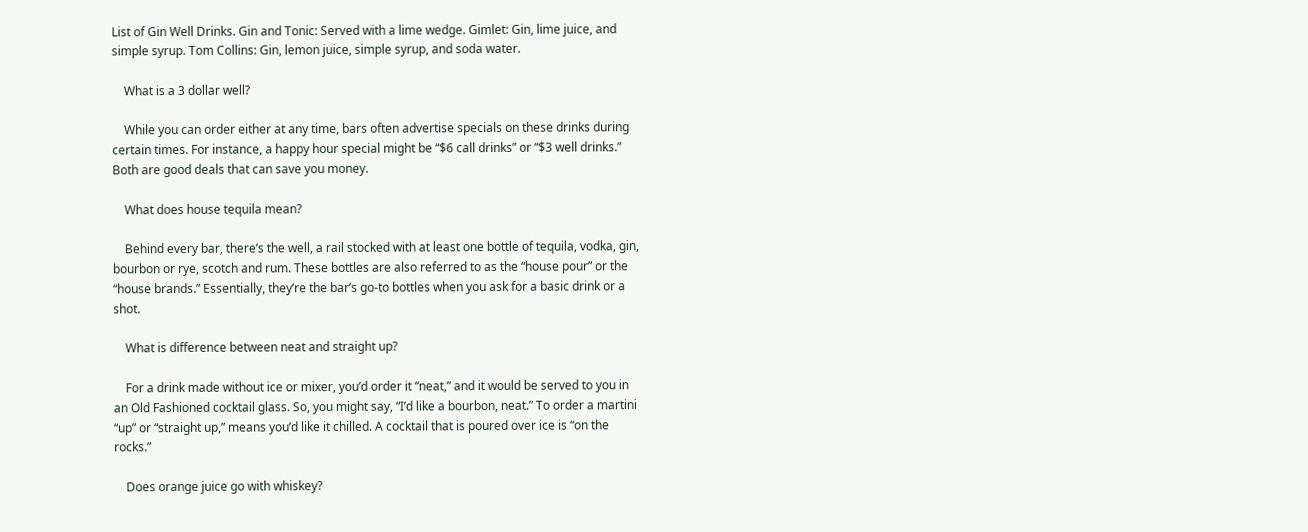List of Gin Well Drinks. Gin and Tonic: Served with a lime wedge. Gimlet: Gin, lime juice, and simple syrup. Tom Collins: Gin, lemon juice, simple syrup, and soda water.

    What is a 3 dollar well?

    While you can order either at any time, bars often advertise specials on these drinks during certain times. For instance, a happy hour special might be “$6 call drinks” or “$3 well drinks.” Both are good deals that can save you money.

    What does house tequila mean?

    Behind every bar, there’s the well, a rail stocked with at least one bottle of tequila, vodka, gin, bourbon or rye, scotch and rum. These bottles are also referred to as the “house pour” or the “house brands.” Essentially, they’re the bar’s go-to bottles when you ask for a basic drink or a shot.

    What is difference between neat and straight up?

    For a drink made without ice or mixer, you’d order it “neat,” and it would be served to you in an Old Fashioned cocktail glass. So, you might say, “I’d like a bourbon, neat.” To order a martini “up” or “straight up,” means you’d like it chilled. A cocktail that is poured over ice is “on the rocks.”

    Does orange juice go with whiskey?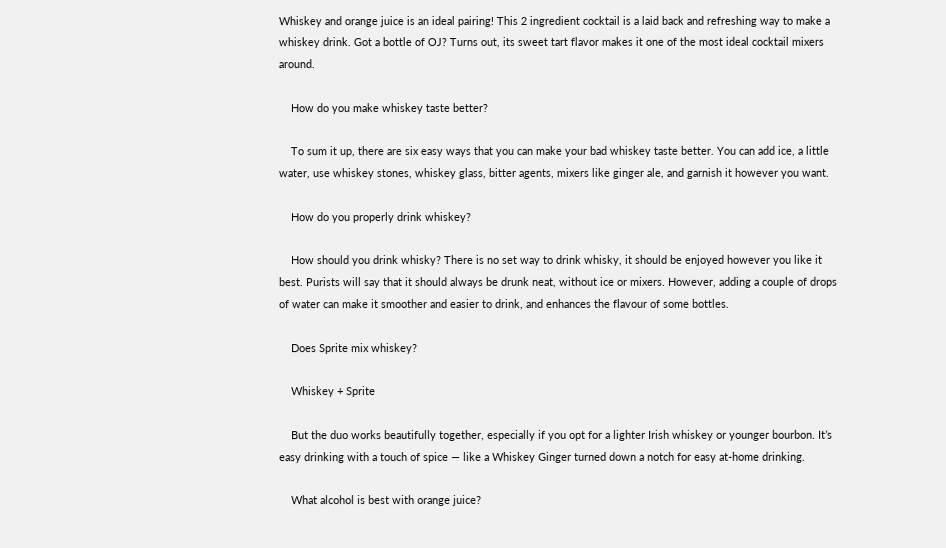Whiskey and orange juice is an ideal pairing! This 2 ingredient cocktail is a laid back and refreshing way to make a whiskey drink. Got a bottle of OJ? Turns out, its sweet tart flavor makes it one of the most ideal cocktail mixers around.

    How do you make whiskey taste better?

    To sum it up, there are six easy ways that you can make your bad whiskey taste better. You can add ice, a little water, use whiskey stones, whiskey glass, bitter agents, mixers like ginger ale, and garnish it however you want.

    How do you properly drink whiskey?

    How should you drink whisky? There is no set way to drink whisky, it should be enjoyed however you like it best. Purists will say that it should always be drunk neat, without ice or mixers. However, adding a couple of drops of water can make it smoother and easier to drink, and enhances the flavour of some bottles.

    Does Sprite mix whiskey?

    Whiskey + Sprite

    But the duo works beautifully together, especially if you opt for a lighter Irish whiskey or younger bourbon. It’s easy drinking with a touch of spice — like a Whiskey Ginger turned down a notch for easy at-home drinking.

    What alcohol is best with orange juice?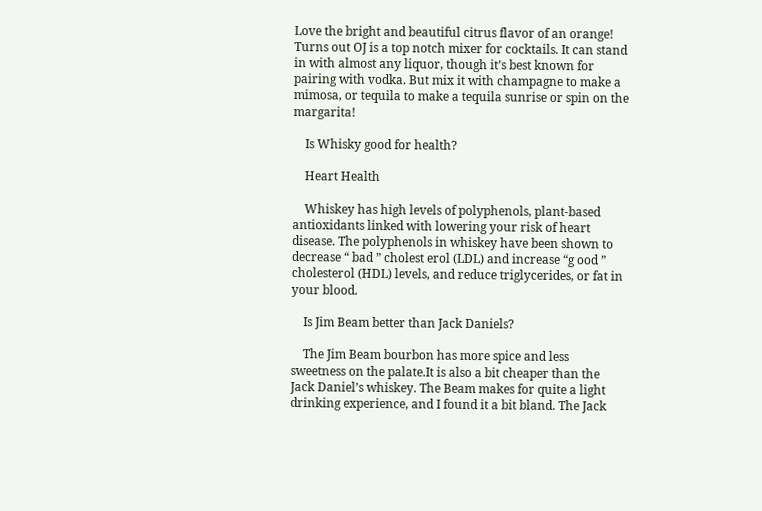Love the bright and beautiful citrus flavor of an orange! Turns out OJ is a top notch mixer for cocktails. It can stand in with almost any liquor, though it’s best known for pairing with vodka. But mix it with champagne to make a mimosa, or tequila to make a tequila sunrise or spin on the margarita!

    Is Whisky good for health?

    Heart Health

    Whiskey has high levels of polyphenols, plant-based antioxidants linked with lowering your risk of heart disease. The polyphenols in whiskey have been shown to decrease “ bad ” cholest erol (LDL) and increase “g ood ” cholesterol (HDL) levels, and reduce triglycerides, or fat in your blood.

    Is Jim Beam better than Jack Daniels?

    The Jim Beam bourbon has more spice and less sweetness on the palate.It is also a bit cheaper than the Jack Daniel’s whiskey. The Beam makes for quite a light drinking experience, and I found it a bit bland. The Jack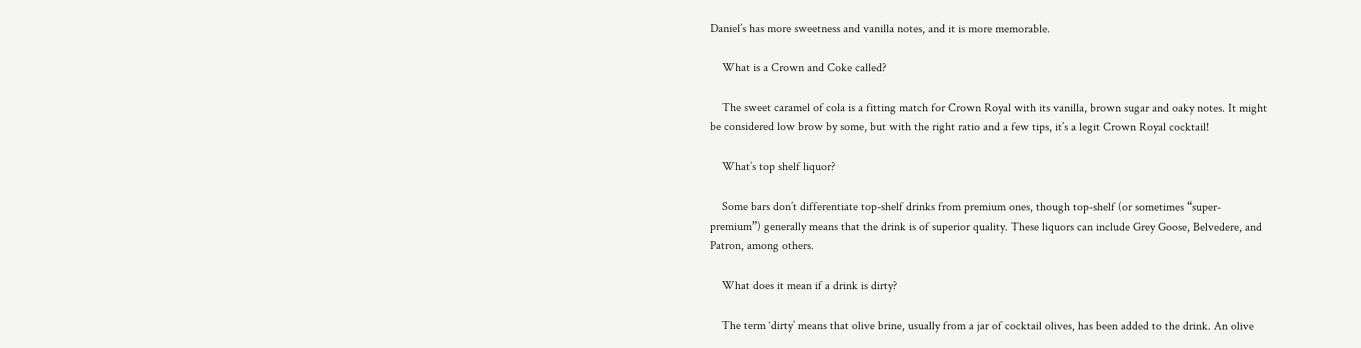Daniel’s has more sweetness and vanilla notes, and it is more memorable.

    What is a Crown and Coke called?

    The sweet caramel of cola is a fitting match for Crown Royal with its vanilla, brown sugar and oaky notes. It might be considered low brow by some, but with the right ratio and a few tips, it’s a legit Crown Royal cocktail!

    What’s top shelf liquor?

    Some bars don’t differentiate top-shelf drinks from premium ones, though top-shelf (or sometimes “super-premium”) generally means that the drink is of superior quality. These liquors can include Grey Goose, Belvedere, and Patron, among others.

    What does it mean if a drink is dirty?

    The term ‘dirty’ means that olive brine, usually from a jar of cocktail olives, has been added to the drink. An olive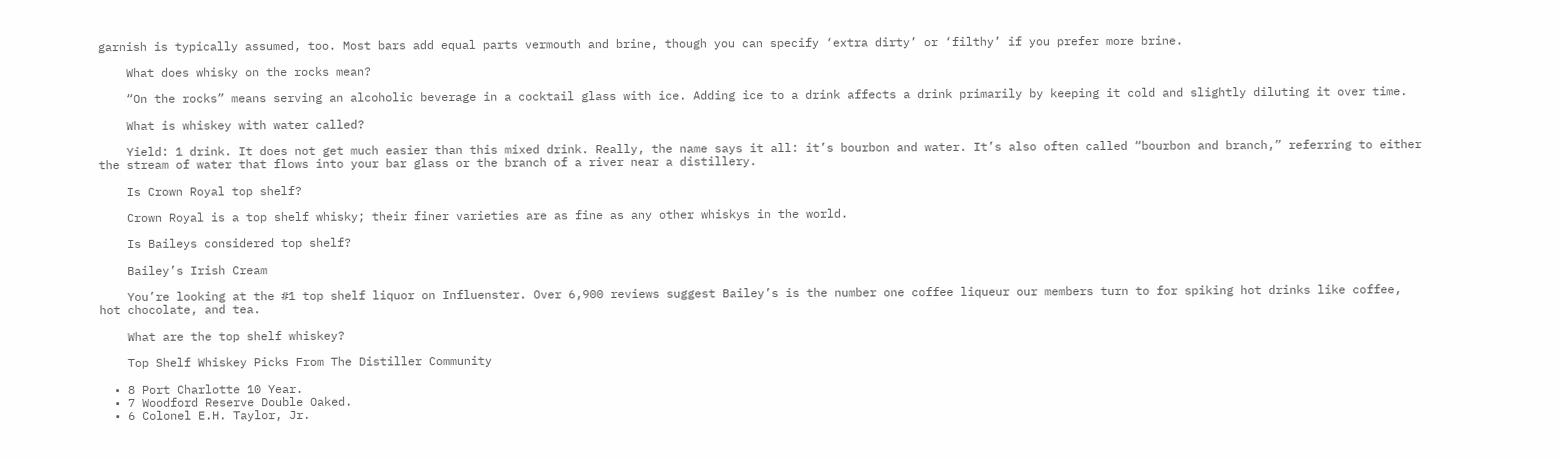garnish is typically assumed, too. Most bars add equal parts vermouth and brine, though you can specify ‘extra dirty’ or ‘filthy’ if you prefer more brine.

    What does whisky on the rocks mean?

    “On the rocks” means serving an alcoholic beverage in a cocktail glass with ice. Adding ice to a drink affects a drink primarily by keeping it cold and slightly diluting it over time.

    What is whiskey with water called?

    Yield: 1 drink. It does not get much easier than this mixed drink. Really, the name says it all: it’s bourbon and water. It’s also often called “bourbon and branch,” referring to either the stream of water that flows into your bar glass or the branch of a river near a distillery.

    Is Crown Royal top shelf?

    Crown Royal is a top shelf whisky; their finer varieties are as fine as any other whiskys in the world.

    Is Baileys considered top shelf?

    Bailey’s Irish Cream

    You’re looking at the #1 top shelf liquor on Influenster. Over 6,900 reviews suggest Bailey’s is the number one coffee liqueur our members turn to for spiking hot drinks like coffee, hot chocolate, and tea.

    What are the top shelf whiskey?

    Top Shelf Whiskey Picks From The Distiller Community

  • 8 Port Charlotte 10 Year.
  • 7 Woodford Reserve Double Oaked.
  • 6 Colonel E.H. Taylor, Jr.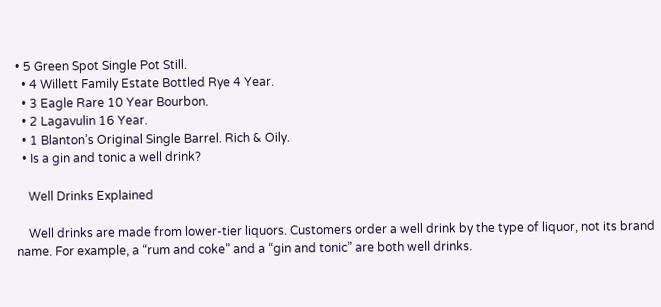• 5 Green Spot Single Pot Still.
  • 4 Willett Family Estate Bottled Rye 4 Year.
  • 3 Eagle Rare 10 Year Bourbon.
  • 2 Lagavulin 16 Year.
  • 1 Blanton’s Original Single Barrel. Rich & Oily.
  • Is a gin and tonic a well drink?

    Well Drinks Explained

    Well drinks are made from lower-tier liquors. Customers order a well drink by the type of liquor, not its brand name. For example, a “rum and coke” and a “gin and tonic” are both well drinks.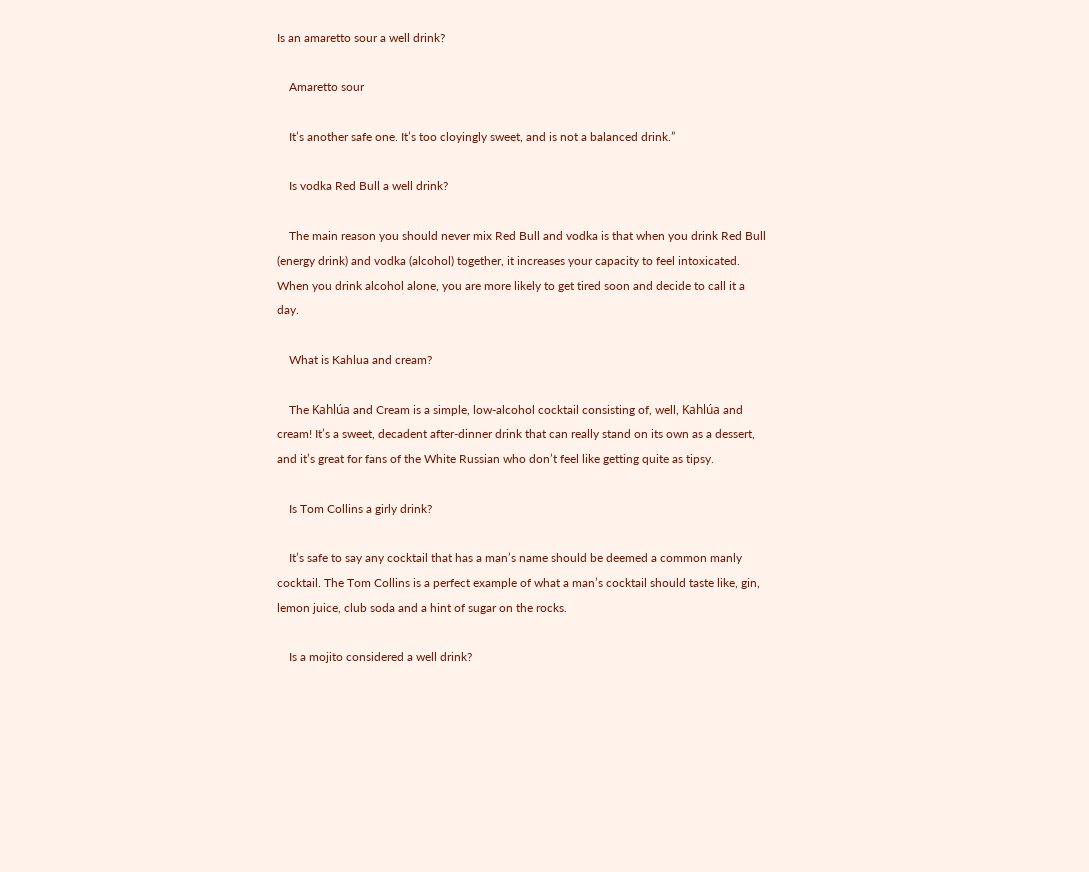Is an amaretto sour a well drink?

    Amaretto sour

    It’s another safe one. It’s too cloyingly sweet, and is not a balanced drink.”

    Is vodka Red Bull a well drink?

    The main reason you should never mix Red Bull and vodka is that when you drink Red Bull (energy drink) and vodka (alcohol) together, it increases your capacity to feel intoxicated. When you drink alcohol alone, you are more likely to get tired soon and decide to call it a day.

    What is Kahlua and cream?

    The Kahlúa and Cream is a simple, low-alcohol cocktail consisting of, well, Kahlúa and cream! It’s a sweet, decadent after-dinner drink that can really stand on its own as a dessert, and it’s great for fans of the White Russian who don’t feel like getting quite as tipsy.

    Is Tom Collins a girly drink?

    It’s safe to say any cocktail that has a man’s name should be deemed a common manly cocktail. The Tom Collins is a perfect example of what a man’s cocktail should taste like, gin, lemon juice, club soda and a hint of sugar on the rocks.

    Is a mojito considered a well drink?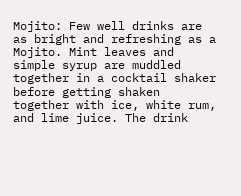Mojito: Few well drinks are as bright and refreshing as a Mojito. Mint leaves and simple syrup are muddled together in a cocktail shaker before getting shaken together with ice, white rum, and lime juice. The drink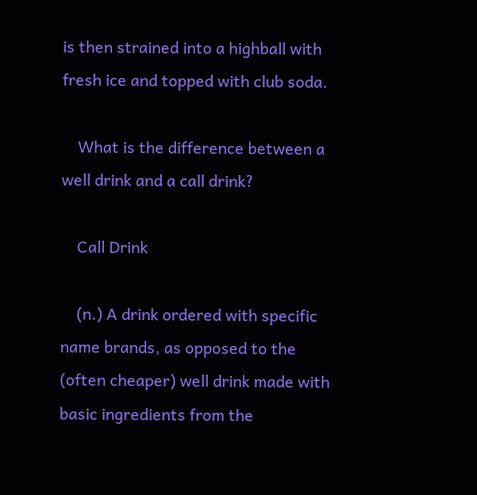is then strained into a highball with fresh ice and topped with club soda.

    What is the difference between a well drink and a call drink?

    Call Drink

    (n.) A drink ordered with specific name brands, as opposed to the (often cheaper) well drink made with basic ingredients from the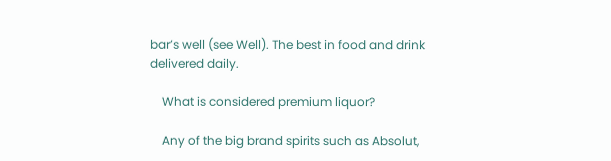bar’s well (see Well). The best in food and drink delivered daily.

    What is considered premium liquor?

    Any of the big brand spirits such as Absolut,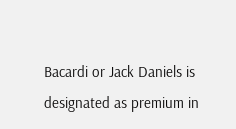Bacardi or Jack Daniels is designated as premium in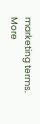marketing terms. More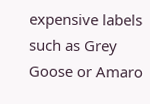expensive labels such as Grey Goose or Amaro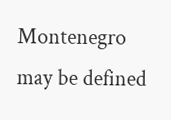Montenegro may be defined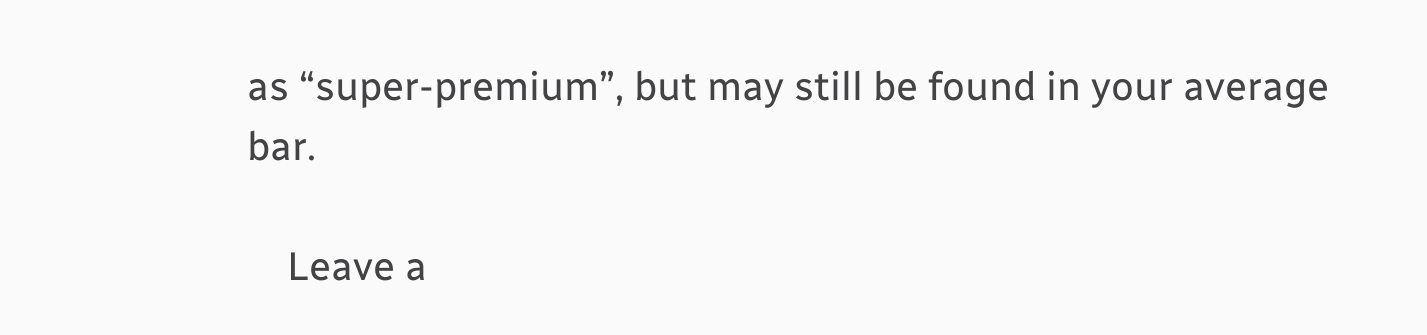as “super-premium”, but may still be found in your average bar.

    Leave a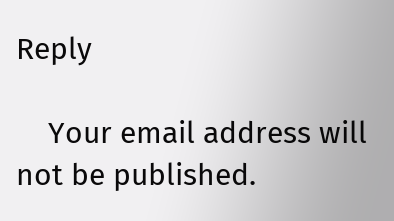Reply

    Your email address will not be published.